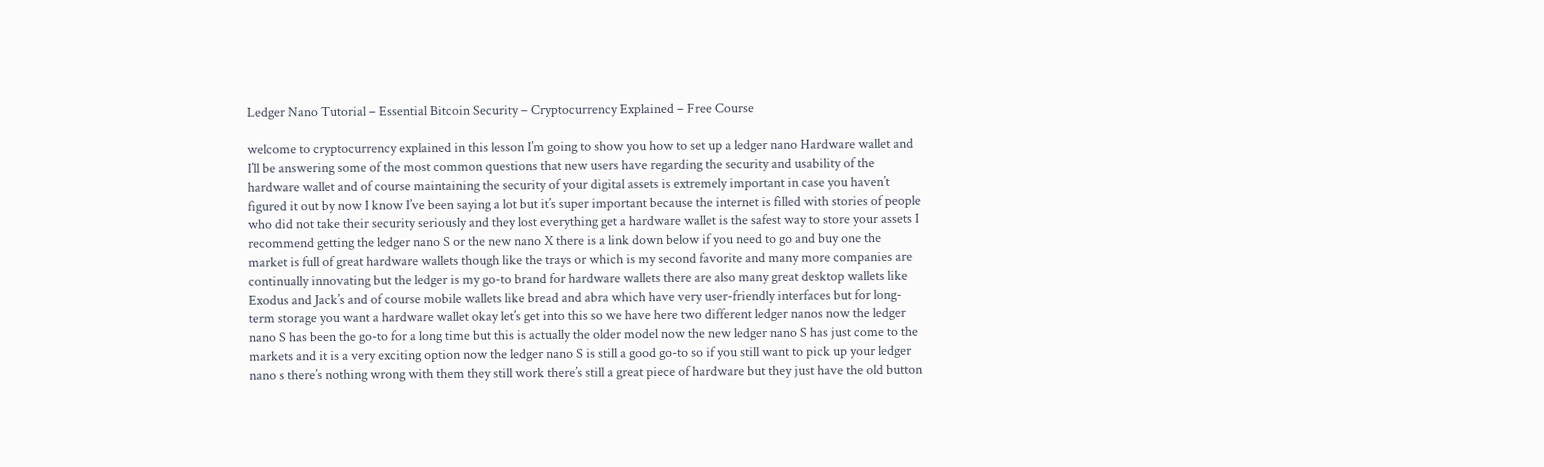Ledger Nano Tutorial – Essential Bitcoin Security – Cryptocurrency Explained – Free Course

welcome to cryptocurrency explained in this lesson I’m going to show you how to set up a ledger nano Hardware wallet and I’ll be answering some of the most common questions that new users have regarding the security and usability of the hardware wallet and of course maintaining the security of your digital assets is extremely important in case you haven’t figured it out by now I know I’ve been saying a lot but it’s super important because the internet is filled with stories of people who did not take their security seriously and they lost everything get a hardware wallet is the safest way to store your assets I recommend getting the ledger nano S or the new nano X there is a link down below if you need to go and buy one the market is full of great hardware wallets though like the trays or which is my second favorite and many more companies are continually innovating but the ledger is my go-to brand for hardware wallets there are also many great desktop wallets like Exodus and Jack’s and of course mobile wallets like bread and abra which have very user-friendly interfaces but for long-term storage you want a hardware wallet okay let’s get into this so we have here two different ledger nanos now the ledger nano S has been the go-to for a long time but this is actually the older model now the new ledger nano S has just come to the markets and it is a very exciting option now the ledger nano S is still a good go-to so if you still want to pick up your ledger nano s there’s nothing wrong with them they still work there’s still a great piece of hardware but they just have the old button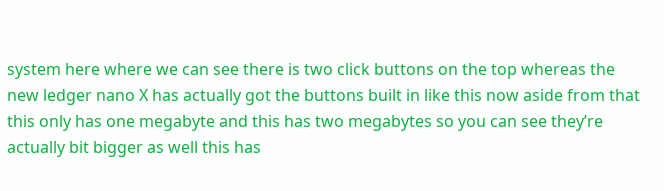system here where we can see there is two click buttons on the top whereas the new ledger nano X has actually got the buttons built in like this now aside from that this only has one megabyte and this has two megabytes so you can see they’re actually bit bigger as well this has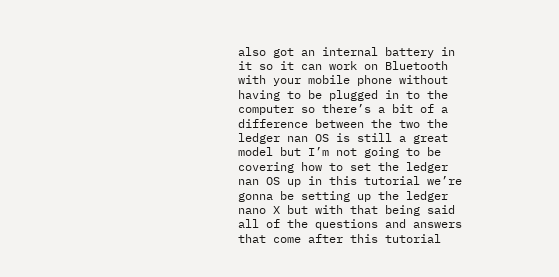also got an internal battery in it so it can work on Bluetooth with your mobile phone without having to be plugged in to the computer so there’s a bit of a difference between the two the ledger nan OS is still a great model but I’m not going to be covering how to set the ledger nan OS up in this tutorial we’re gonna be setting up the ledger nano X but with that being said all of the questions and answers that come after this tutorial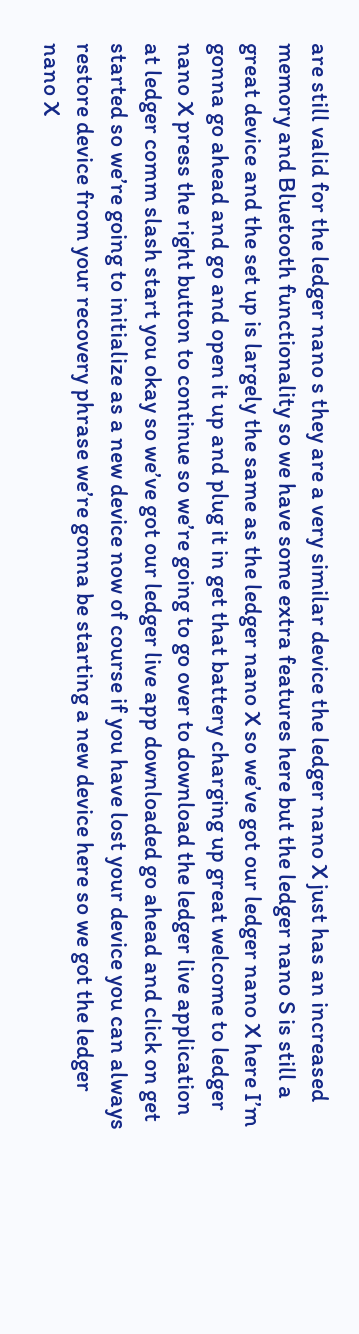are still valid for the ledger nano s they are a very similar device the ledger nano X just has an increased memory and Bluetooth functionality so we have some extra features here but the ledger nano S is still a great device and the set up is largely the same as the ledger nano X so we’ve got our ledger nano X here I’m gonna go ahead and go and open it up and plug it in get that battery charging up great welcome to ledger nano X press the right button to continue so we’re going to go over to download the ledger live application at ledger comm slash start you okay so we’ve got our ledger live app downloaded go ahead and click on get started so we’re going to initialize as a new device now of course if you have lost your device you can always restore device from your recovery phrase we’re gonna be starting a new device here so we got the ledger nano X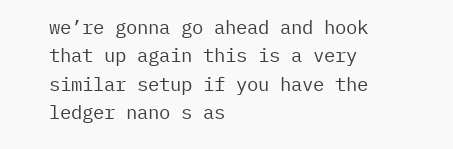we’re gonna go ahead and hook that up again this is a very similar setup if you have the ledger nano s as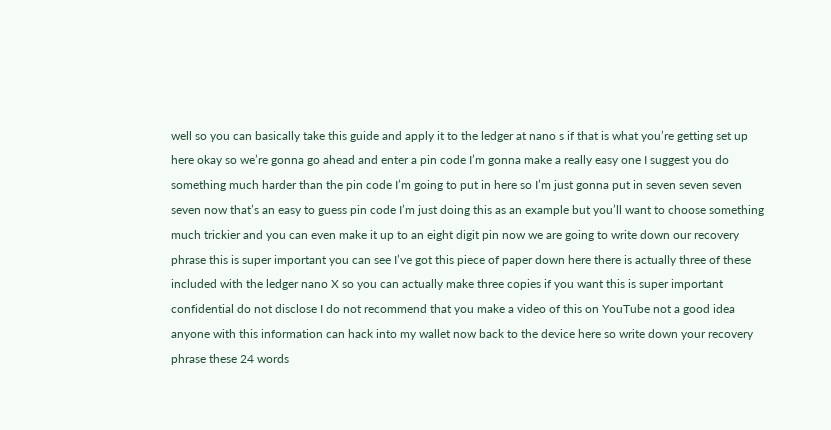well so you can basically take this guide and apply it to the ledger at nano s if that is what you’re getting set up here okay so we’re gonna go ahead and enter a pin code I’m gonna make a really easy one I suggest you do something much harder than the pin code I’m going to put in here so I’m just gonna put in seven seven seven seven now that’s an easy to guess pin code I’m just doing this as an example but you’ll want to choose something much trickier and you can even make it up to an eight digit pin now we are going to write down our recovery phrase this is super important you can see I’ve got this piece of paper down here there is actually three of these included with the ledger nano X so you can actually make three copies if you want this is super important confidential do not disclose I do not recommend that you make a video of this on YouTube not a good idea anyone with this information can hack into my wallet now back to the device here so write down your recovery phrase these 24 words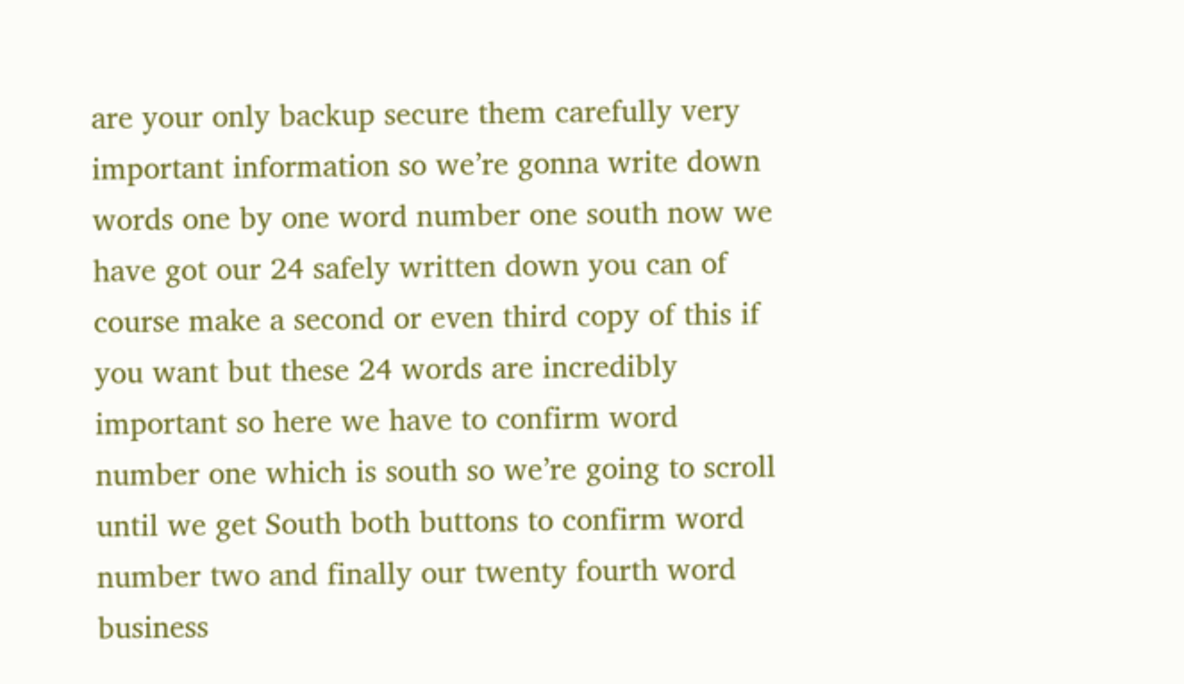are your only backup secure them carefully very important information so we’re gonna write down words one by one word number one south now we have got our 24 safely written down you can of course make a second or even third copy of this if you want but these 24 words are incredibly important so here we have to confirm word number one which is south so we’re going to scroll until we get South both buttons to confirm word number two and finally our twenty fourth word business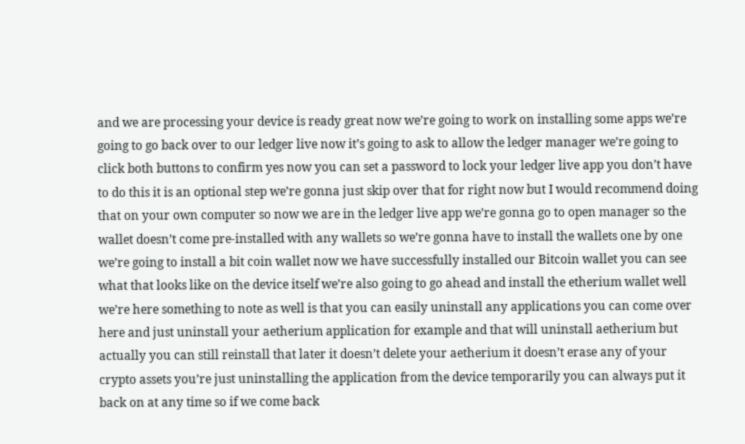and we are processing your device is ready great now we’re going to work on installing some apps we’re going to go back over to our ledger live now it’s going to ask to allow the ledger manager we’re going to click both buttons to confirm yes now you can set a password to lock your ledger live app you don’t have to do this it is an optional step we’re gonna just skip over that for right now but I would recommend doing that on your own computer so now we are in the ledger live app we’re gonna go to open manager so the wallet doesn’t come pre-installed with any wallets so we’re gonna have to install the wallets one by one we’re going to install a bit coin wallet now we have successfully installed our Bitcoin wallet you can see what that looks like on the device itself we’re also going to go ahead and install the etherium wallet well we’re here something to note as well is that you can easily uninstall any applications you can come over here and just uninstall your aetherium application for example and that will uninstall aetherium but actually you can still reinstall that later it doesn’t delete your aetherium it doesn’t erase any of your crypto assets you’re just uninstalling the application from the device temporarily you can always put it back on at any time so if we come back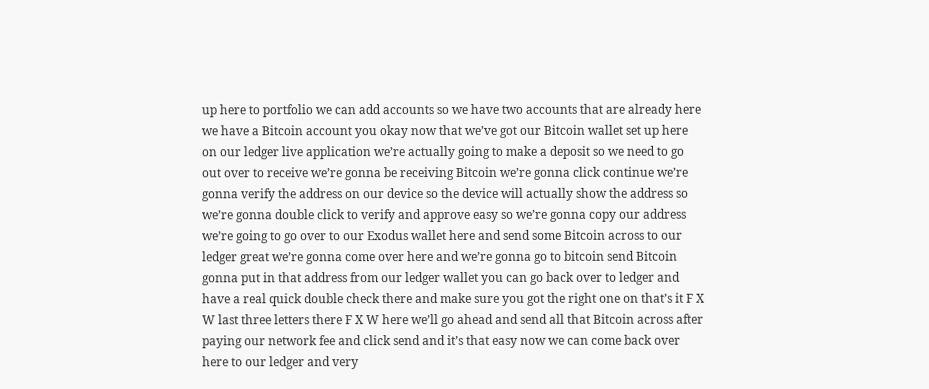up here to portfolio we can add accounts so we have two accounts that are already here we have a Bitcoin account you okay now that we’ve got our Bitcoin wallet set up here on our ledger live application we’re actually going to make a deposit so we need to go out over to receive we’re gonna be receiving Bitcoin we’re gonna click continue we’re gonna verify the address on our device so the device will actually show the address so we’re gonna double click to verify and approve easy so we’re gonna copy our address we’re going to go over to our Exodus wallet here and send some Bitcoin across to our ledger great we’re gonna come over here and we’re gonna go to bitcoin send Bitcoin gonna put in that address from our ledger wallet you can go back over to ledger and have a real quick double check there and make sure you got the right one on that’s it F X W last three letters there F X W here we’ll go ahead and send all that Bitcoin across after paying our network fee and click send and it’s that easy now we can come back over here to our ledger and very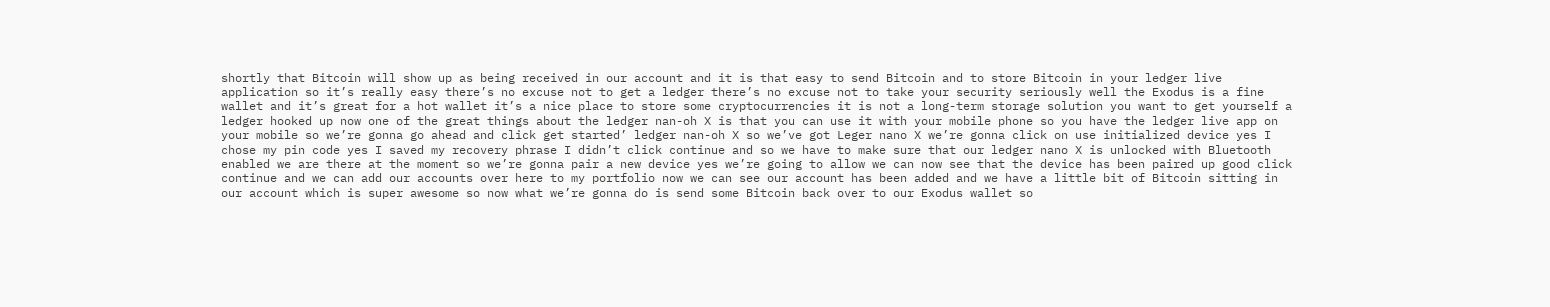shortly that Bitcoin will show up as being received in our account and it is that easy to send Bitcoin and to store Bitcoin in your ledger live application so it’s really easy there’s no excuse not to get a ledger there’s no excuse not to take your security seriously well the Exodus is a fine wallet and it’s great for a hot wallet it’s a nice place to store some cryptocurrencies it is not a long-term storage solution you want to get yourself a ledger hooked up now one of the great things about the ledger nan-oh X is that you can use it with your mobile phone so you have the ledger live app on your mobile so we’re gonna go ahead and click get started’ ledger nan-oh X so we’ve got Leger nano X we’re gonna click on use initialized device yes I chose my pin code yes I saved my recovery phrase I didn’t click continue and so we have to make sure that our ledger nano X is unlocked with Bluetooth enabled we are there at the moment so we’re gonna pair a new device yes we’re going to allow we can now see that the device has been paired up good click continue and we can add our accounts over here to my portfolio now we can see our account has been added and we have a little bit of Bitcoin sitting in our account which is super awesome so now what we’re gonna do is send some Bitcoin back over to our Exodus wallet so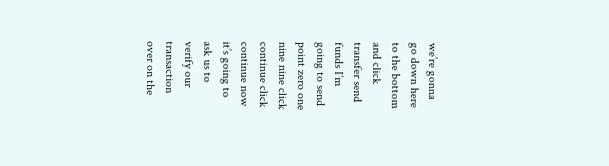we’re gonna go down here to the bottom and click transfer send funds I’m going to send point zero one nine nine click continue click continue now it’s going to ask us to verify our transaction over on the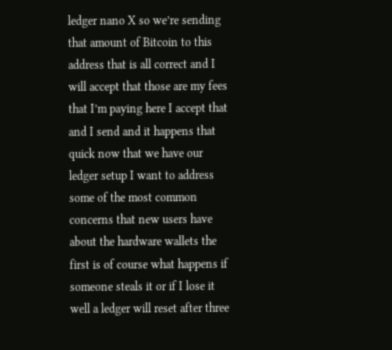ledger nano X so we’re sending that amount of Bitcoin to this address that is all correct and I will accept that those are my fees that I’m paying here I accept that and I send and it happens that quick now that we have our ledger setup I want to address some of the most common concerns that new users have about the hardware wallets the first is of course what happens if someone steals it or if I lose it well a ledger will reset after three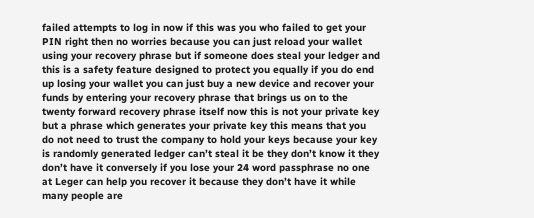failed attempts to log in now if this was you who failed to get your PIN right then no worries because you can just reload your wallet using your recovery phrase but if someone does steal your ledger and this is a safety feature designed to protect you equally if you do end up losing your wallet you can just buy a new device and recover your funds by entering your recovery phrase that brings us on to the twenty forward recovery phrase itself now this is not your private key but a phrase which generates your private key this means that you do not need to trust the company to hold your keys because your key is randomly generated ledger can’t steal it be they don’t know it they don’t have it conversely if you lose your 24 word passphrase no one at Leger can help you recover it because they don’t have it while many people are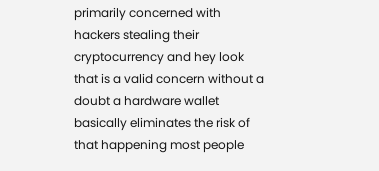primarily concerned with hackers stealing their cryptocurrency and hey look that is a valid concern without a doubt a hardware wallet basically eliminates the risk of that happening most people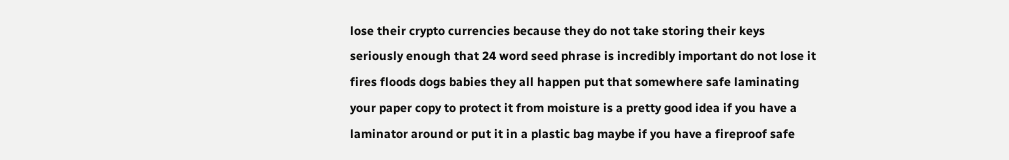lose their crypto currencies because they do not take storing their keys seriously enough that 24 word seed phrase is incredibly important do not lose it fires floods dogs babies they all happen put that somewhere safe laminating your paper copy to protect it from moisture is a pretty good idea if you have a laminator around or put it in a plastic bag maybe if you have a fireproof safe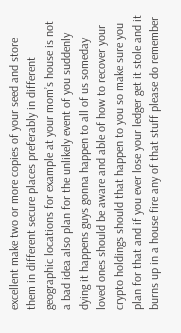excellent make two or more copies of your seed and store them in different secure places preferably in different geographic locations for example at your mom’s house is not a bad idea also plan for the unlikely event of you suddenly dying it happens guys gonna happen to all of us someday loved ones should be aware and able of how to recover your crypto holdings should that happen to you so make sure you plan for that and if you ever lose your ledger get it stole and it burns up in a house fire any of that stuff please do remember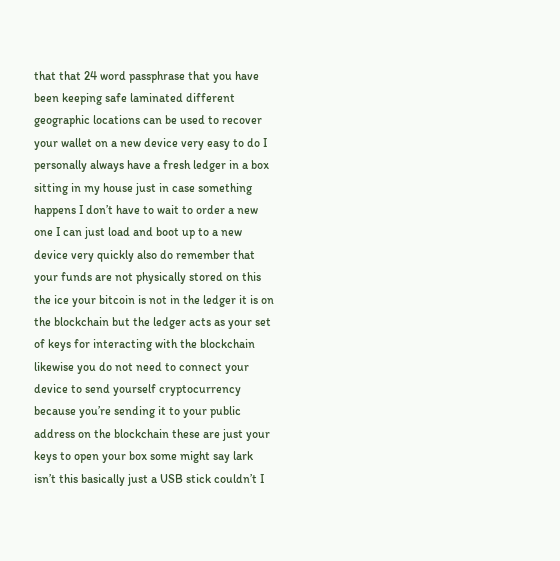that that 24 word passphrase that you have been keeping safe laminated different geographic locations can be used to recover your wallet on a new device very easy to do I personally always have a fresh ledger in a box sitting in my house just in case something happens I don’t have to wait to order a new one I can just load and boot up to a new device very quickly also do remember that your funds are not physically stored on this the ice your bitcoin is not in the ledger it is on the blockchain but the ledger acts as your set of keys for interacting with the blockchain likewise you do not need to connect your device to send yourself cryptocurrency because you’re sending it to your public address on the blockchain these are just your keys to open your box some might say lark isn’t this basically just a USB stick couldn’t I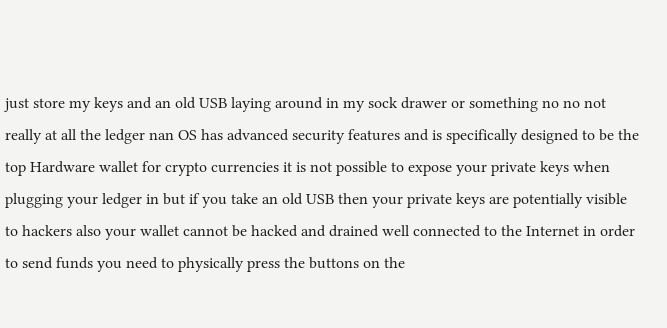just store my keys and an old USB laying around in my sock drawer or something no no not really at all the ledger nan OS has advanced security features and is specifically designed to be the top Hardware wallet for crypto currencies it is not possible to expose your private keys when plugging your ledger in but if you take an old USB then your private keys are potentially visible to hackers also your wallet cannot be hacked and drained well connected to the Internet in order to send funds you need to physically press the buttons on the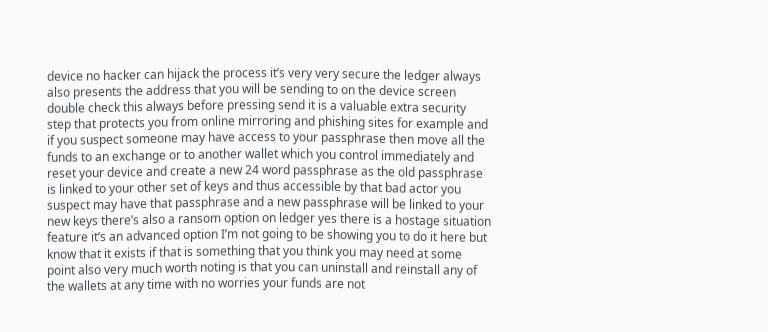device no hacker can hijack the process it’s very very secure the ledger always also presents the address that you will be sending to on the device screen double check this always before pressing send it is a valuable extra security step that protects you from online mirroring and phishing sites for example and if you suspect someone may have access to your passphrase then move all the funds to an exchange or to another wallet which you control immediately and reset your device and create a new 24 word passphrase as the old passphrase is linked to your other set of keys and thus accessible by that bad actor you suspect may have that passphrase and a new passphrase will be linked to your new keys there’s also a ransom option on ledger yes there is a hostage situation feature it’s an advanced option I’m not going to be showing you to do it here but know that it exists if that is something that you think you may need at some point also very much worth noting is that you can uninstall and reinstall any of the wallets at any time with no worries your funds are not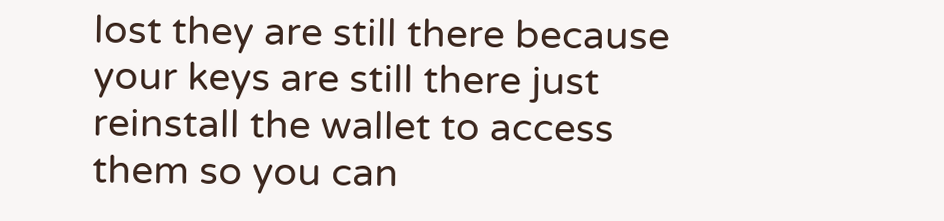lost they are still there because your keys are still there just reinstall the wallet to access them so you can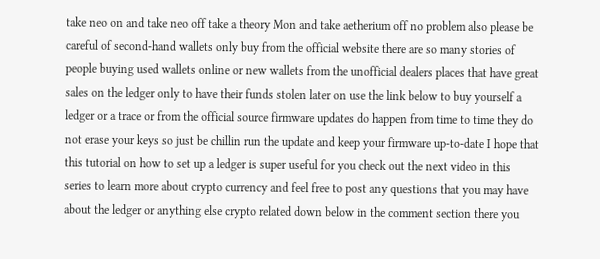take neo on and take neo off take a theory Mon and take aetherium off no problem also please be careful of second-hand wallets only buy from the official website there are so many stories of people buying used wallets online or new wallets from the unofficial dealers places that have great sales on the ledger only to have their funds stolen later on use the link below to buy yourself a ledger or a trace or from the official source firmware updates do happen from time to time they do not erase your keys so just be chillin run the update and keep your firmware up-to-date I hope that this tutorial on how to set up a ledger is super useful for you check out the next video in this series to learn more about crypto currency and feel free to post any questions that you may have about the ledger or anything else crypto related down below in the comment section there you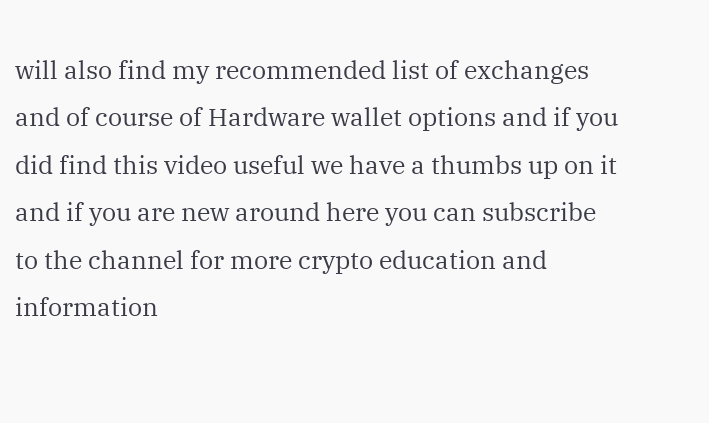will also find my recommended list of exchanges and of course of Hardware wallet options and if you did find this video useful we have a thumbs up on it and if you are new around here you can subscribe to the channel for more crypto education and information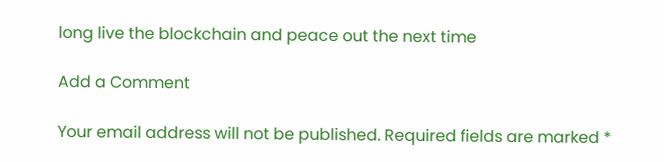long live the blockchain and peace out the next time

Add a Comment

Your email address will not be published. Required fields are marked *